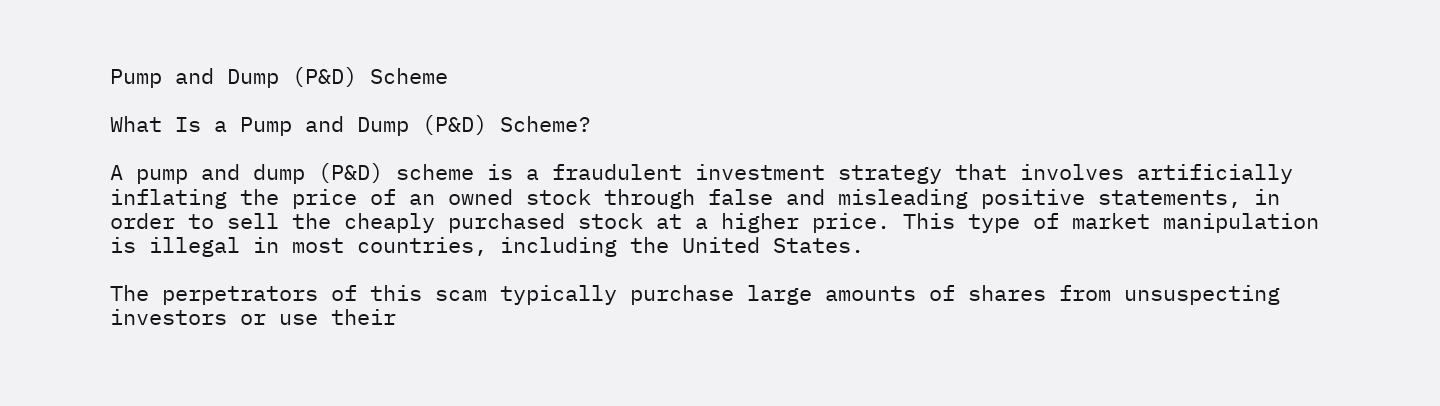Pump and Dump (P&D) Scheme

What Is a Pump and Dump (P&D) Scheme?

A pump and dump (P&D) scheme is a fraudulent investment strategy that involves artificially inflating the price of an owned stock through false and misleading positive statements, in order to sell the cheaply purchased stock at a higher price. This type of market manipulation is illegal in most countries, including the United States.

The perpetrators of this scam typically purchase large amounts of shares from unsuspecting investors or use their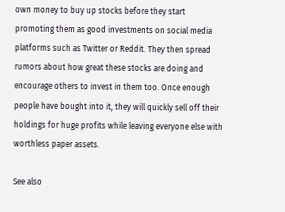own money to buy up stocks before they start promoting them as good investments on social media platforms such as Twitter or Reddit. They then spread rumors about how great these stocks are doing and encourage others to invest in them too. Once enough people have bought into it, they will quickly sell off their holdings for huge profits while leaving everyone else with worthless paper assets.

See also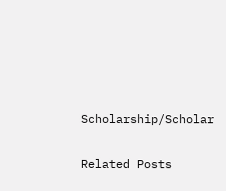Scholarship/Scholar

Related Posts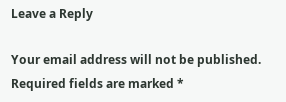Leave a Reply

Your email address will not be published. Required fields are marked *